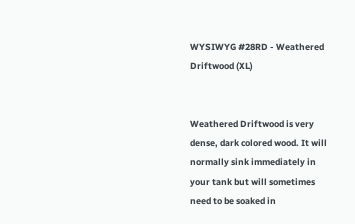WYSIWYG #28RD - Weathered Driftwood (XL)


Weathered Driftwood is very dense, dark colored wood. It will normally sink immediately in your tank but will sometimes need to be soaked in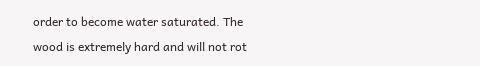order to become water saturated. The wood is extremely hard and will not rot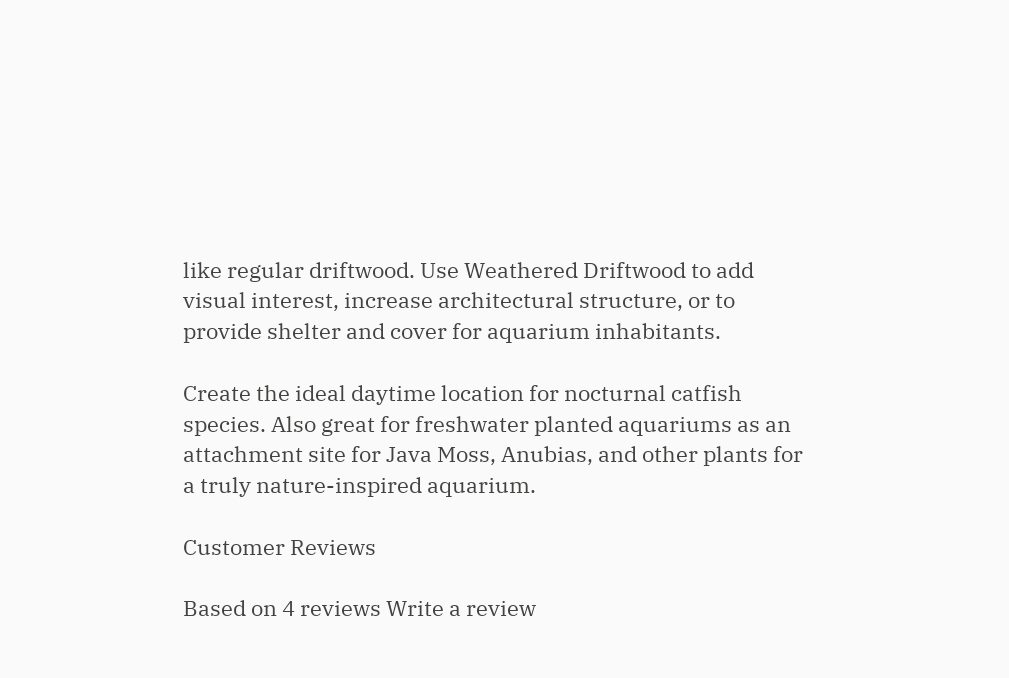like regular driftwood. Use Weathered Driftwood to add visual interest, increase architectural structure, or to provide shelter and cover for aquarium inhabitants.

Create the ideal daytime location for nocturnal catfish species. Also great for freshwater planted aquariums as an attachment site for Java Moss, Anubias, and other plants for a truly nature-inspired aquarium.

Customer Reviews

Based on 4 reviews Write a review